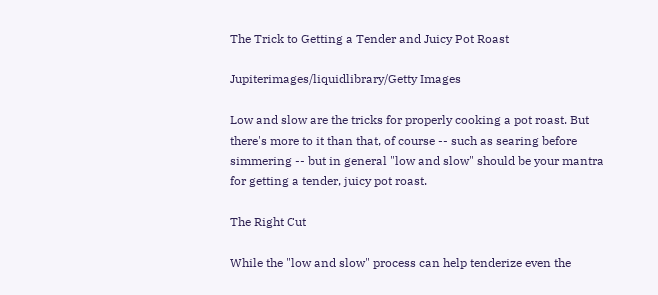The Trick to Getting a Tender and Juicy Pot Roast

Jupiterimages/liquidlibrary/Getty Images

Low and slow are the tricks for properly cooking a pot roast. But there's more to it than that, of course -- such as searing before simmering -- but in general "low and slow" should be your mantra for getting a tender, juicy pot roast.

The Right Cut

While the "low and slow" process can help tenderize even the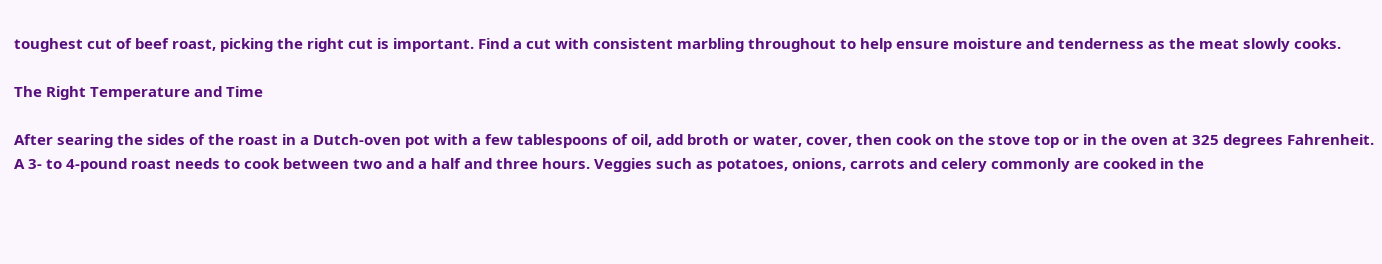toughest cut of beef roast, picking the right cut is important. Find a cut with consistent marbling throughout to help ensure moisture and tenderness as the meat slowly cooks.

The Right Temperature and Time

After searing the sides of the roast in a Dutch-oven pot with a few tablespoons of oil, add broth or water, cover, then cook on the stove top or in the oven at 325 degrees Fahrenheit. A 3- to 4-pound roast needs to cook between two and a half and three hours. Veggies such as potatoes, onions, carrots and celery commonly are cooked in the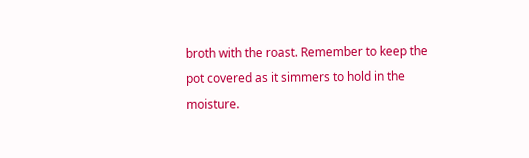broth with the roast. Remember to keep the pot covered as it simmers to hold in the moisture.